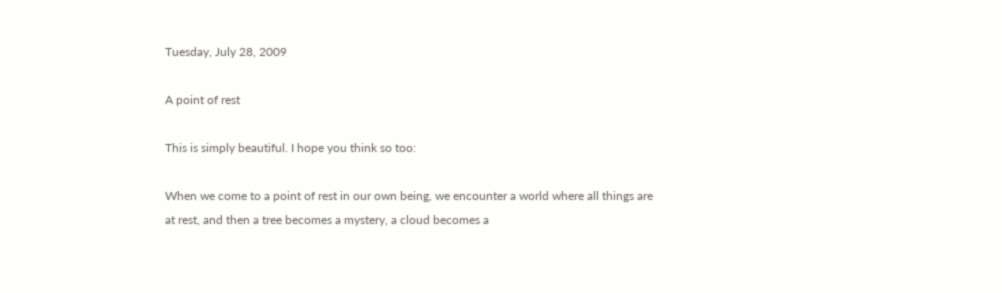Tuesday, July 28, 2009

A point of rest

This is simply beautiful. I hope you think so too:

When we come to a point of rest in our own being, we encounter a world where all things are at rest, and then a tree becomes a mystery, a cloud becomes a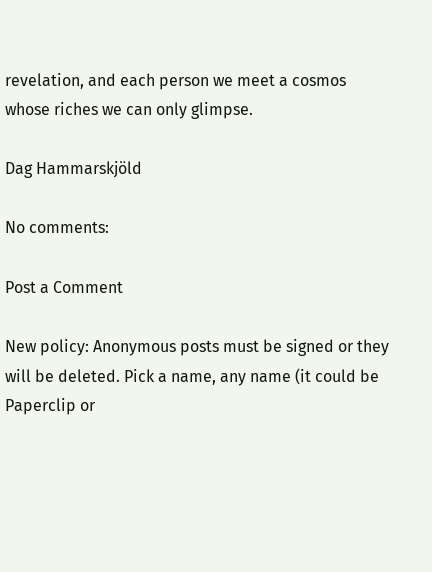revelation, and each person we meet a cosmos whose riches we can only glimpse.

Dag Hammarskjöld

No comments:

Post a Comment

New policy: Anonymous posts must be signed or they will be deleted. Pick a name, any name (it could be Paperclip or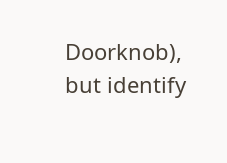Doorknob), but identify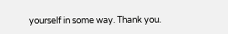yourself in some way. Thank you.